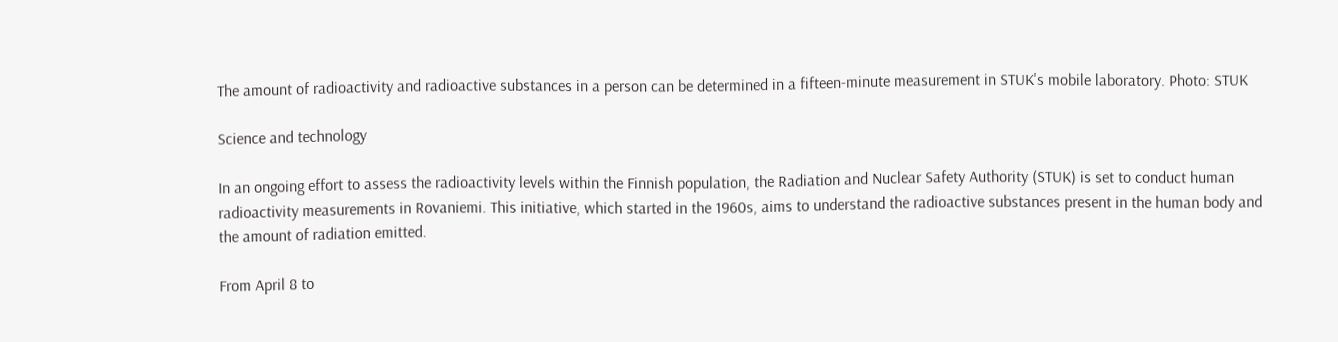The amount of radioactivity and radioactive substances in a person can be determined in a fifteen-minute measurement in STUK's mobile laboratory. Photo: STUK

Science and technology

In an ongoing effort to assess the radioactivity levels within the Finnish population, the Radiation and Nuclear Safety Authority (STUK) is set to conduct human radioactivity measurements in Rovaniemi. This initiative, which started in the 1960s, aims to understand the radioactive substances present in the human body and the amount of radiation emitted.

From April 8 to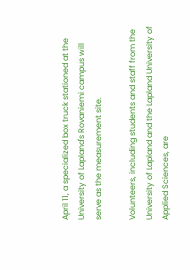April 11, a specialized box truck stationed at the University of Lapland's Rovaniemi campus will serve as the measurement site.

Volunteers, including students and staff from the University of Lapland and the Lapland University of Applied Sciences, are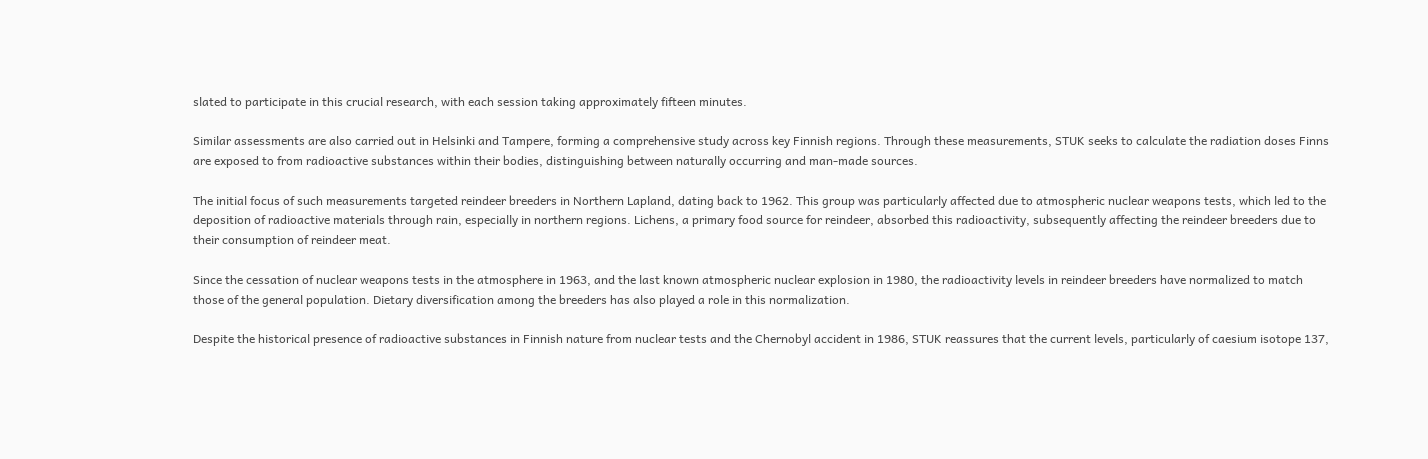slated to participate in this crucial research, with each session taking approximately fifteen minutes.

Similar assessments are also carried out in Helsinki and Tampere, forming a comprehensive study across key Finnish regions. Through these measurements, STUK seeks to calculate the radiation doses Finns are exposed to from radioactive substances within their bodies, distinguishing between naturally occurring and man-made sources.

The initial focus of such measurements targeted reindeer breeders in Northern Lapland, dating back to 1962. This group was particularly affected due to atmospheric nuclear weapons tests, which led to the deposition of radioactive materials through rain, especially in northern regions. Lichens, a primary food source for reindeer, absorbed this radioactivity, subsequently affecting the reindeer breeders due to their consumption of reindeer meat.

Since the cessation of nuclear weapons tests in the atmosphere in 1963, and the last known atmospheric nuclear explosion in 1980, the radioactivity levels in reindeer breeders have normalized to match those of the general population. Dietary diversification among the breeders has also played a role in this normalization.

Despite the historical presence of radioactive substances in Finnish nature from nuclear tests and the Chernobyl accident in 1986, STUK reassures that the current levels, particularly of caesium isotope 137,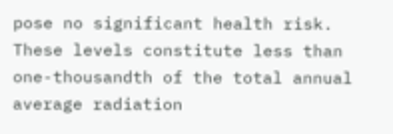pose no significant health risk. These levels constitute less than one-thousandth of the total annual average radiation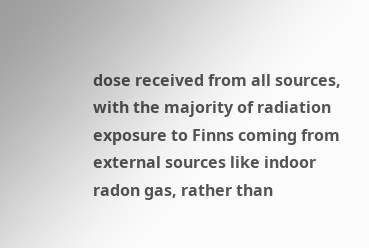dose received from all sources, with the majority of radiation exposure to Finns coming from external sources like indoor radon gas, rather than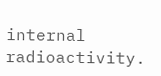internal radioactivity.